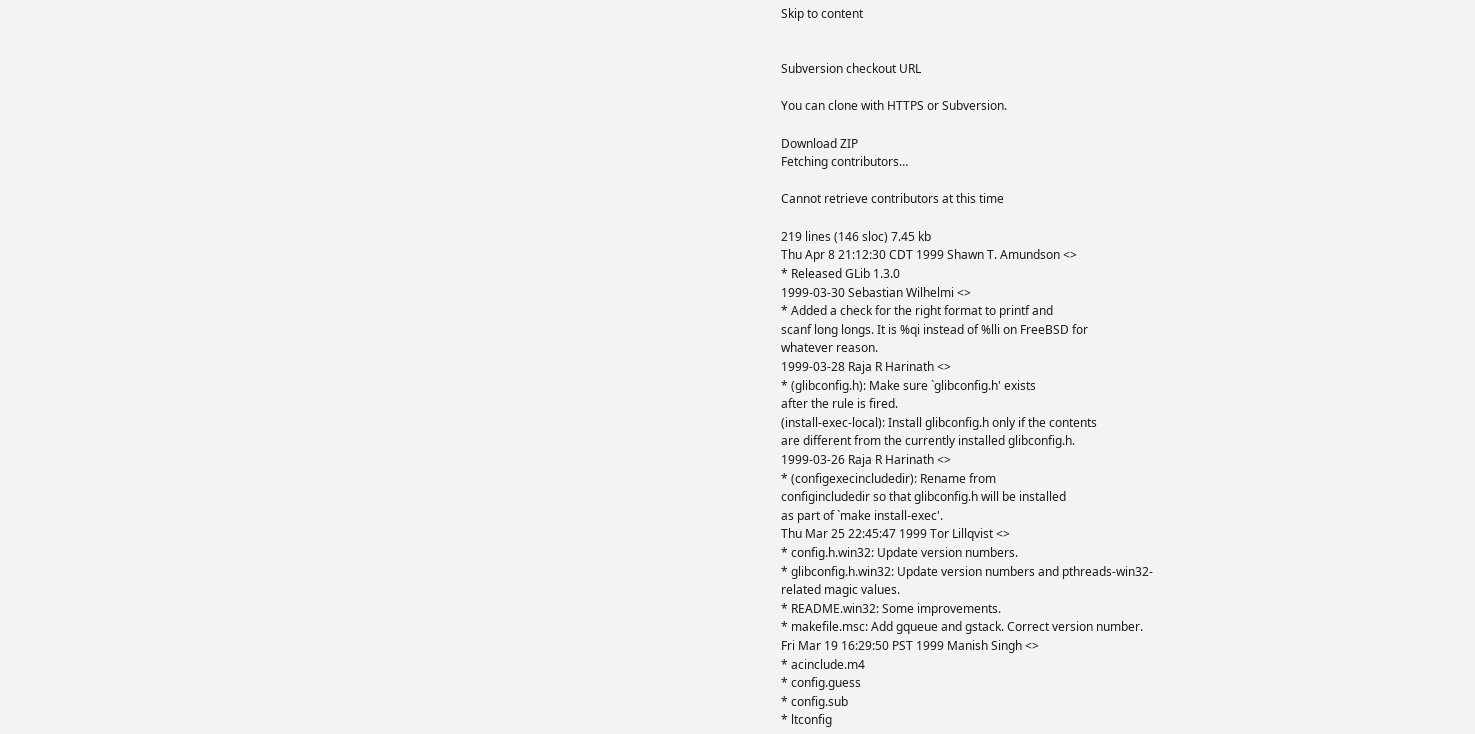Skip to content


Subversion checkout URL

You can clone with HTTPS or Subversion.

Download ZIP
Fetching contributors…

Cannot retrieve contributors at this time

219 lines (146 sloc) 7.45 kb
Thu Apr 8 21:12:30 CDT 1999 Shawn T. Amundson <>
* Released GLib 1.3.0
1999-03-30 Sebastian Wilhelmi <>
* Added a check for the right format to printf and
scanf long longs. It is %qi instead of %lli on FreeBSD for
whatever reason.
1999-03-28 Raja R Harinath <>
* (glibconfig.h): Make sure `glibconfig.h' exists
after the rule is fired.
(install-exec-local): Install glibconfig.h only if the contents
are different from the currently installed glibconfig.h.
1999-03-26 Raja R Harinath <>
* (configexecincludedir): Rename from
configincludedir so that glibconfig.h will be installed
as part of `make install-exec'.
Thu Mar 25 22:45:47 1999 Tor Lillqvist <>
* config.h.win32: Update version numbers.
* glibconfig.h.win32: Update version numbers and pthreads-win32-
related magic values.
* README.win32: Some improvements.
* makefile.msc: Add gqueue and gstack. Correct version number.
Fri Mar 19 16:29:50 PST 1999 Manish Singh <>
* acinclude.m4
* config.guess
* config.sub
* ltconfig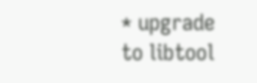* upgrade to libtool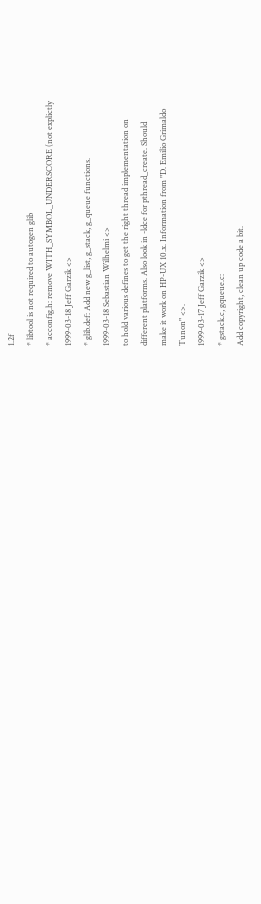1.2f
* libtool is not required to autogen glib
* acconfig.h: remove WITH_SYMBOL_UNDERSCORE (not explictly
1999-03-18 Jeff Garzik <>
* glib.def: Add new g_list, g_stack, g_queue functions.
1999-03-18 Sebastian Wilhelmi <>
to hold various defines to get the right thread implementation on
different platforms. Also look in -ldce for pthread_create. Should
make it work on HP-UX 10.x. Information from "D. Emilio Grimaldo
Tunon" <>.
1999-03-17 Jeff Garzik <>
* gstack.c, gqueue.c:
Add copyright, clean up code a bit.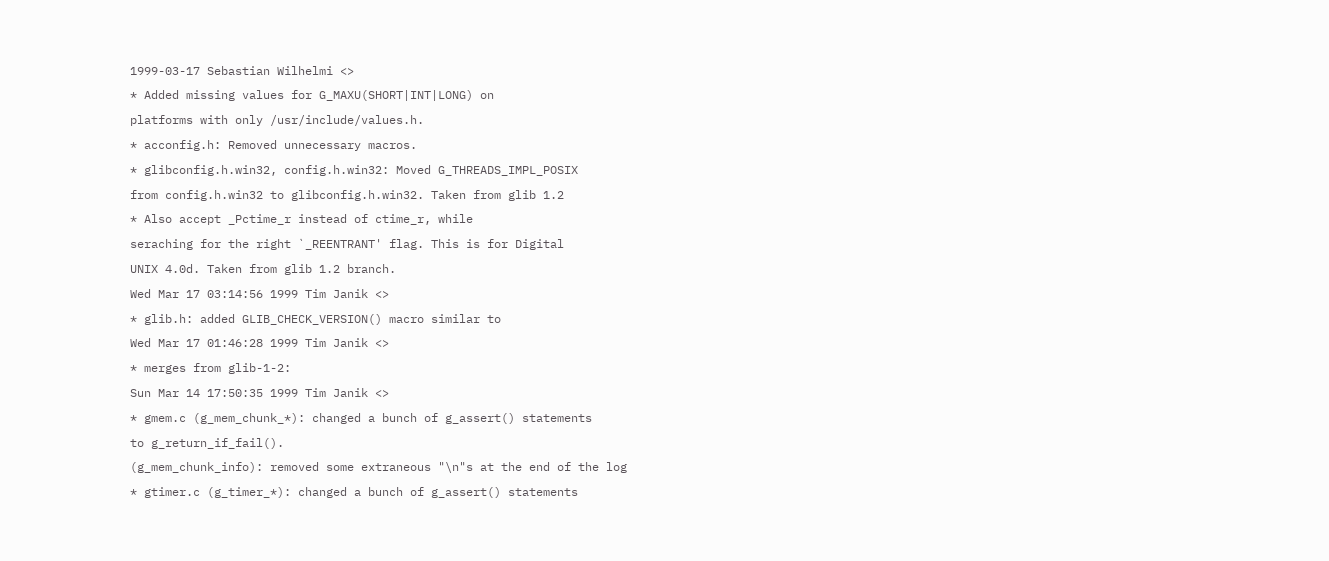1999-03-17 Sebastian Wilhelmi <>
* Added missing values for G_MAXU(SHORT|INT|LONG) on
platforms with only /usr/include/values.h.
* acconfig.h: Removed unnecessary macros.
* glibconfig.h.win32, config.h.win32: Moved G_THREADS_IMPL_POSIX
from config.h.win32 to glibconfig.h.win32. Taken from glib 1.2
* Also accept _Pctime_r instead of ctime_r, while
seraching for the right `_REENTRANT' flag. This is for Digital
UNIX 4.0d. Taken from glib 1.2 branch.
Wed Mar 17 03:14:56 1999 Tim Janik <>
* glib.h: added GLIB_CHECK_VERSION() macro similar to
Wed Mar 17 01:46:28 1999 Tim Janik <>
* merges from glib-1-2:
Sun Mar 14 17:50:35 1999 Tim Janik <>
* gmem.c (g_mem_chunk_*): changed a bunch of g_assert() statements
to g_return_if_fail().
(g_mem_chunk_info): removed some extraneous "\n"s at the end of the log
* gtimer.c (g_timer_*): changed a bunch of g_assert() statements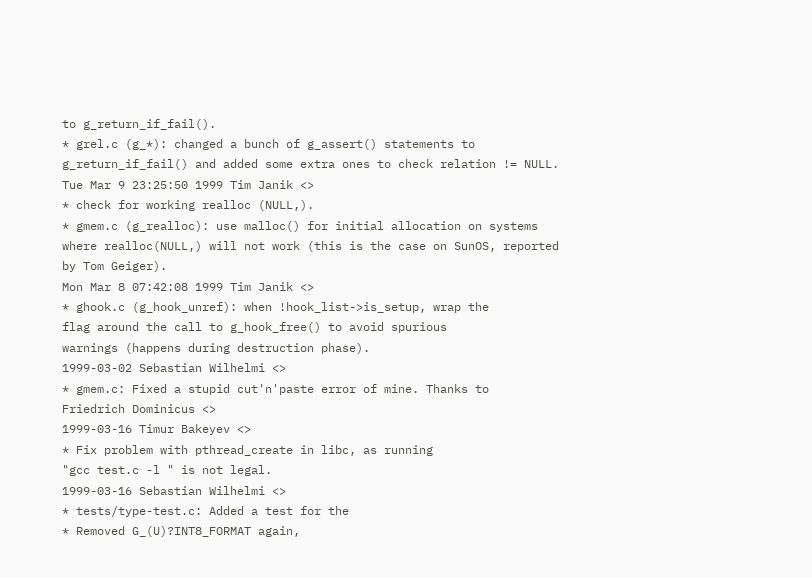to g_return_if_fail().
* grel.c (g_*): changed a bunch of g_assert() statements to
g_return_if_fail() and added some extra ones to check relation != NULL.
Tue Mar 9 23:25:50 1999 Tim Janik <>
* check for working realloc (NULL,).
* gmem.c (g_realloc): use malloc() for initial allocation on systems
where realloc(NULL,) will not work (this is the case on SunOS, reported
by Tom Geiger).
Mon Mar 8 07:42:08 1999 Tim Janik <>
* ghook.c (g_hook_unref): when !hook_list->is_setup, wrap the
flag around the call to g_hook_free() to avoid spurious
warnings (happens during destruction phase).
1999-03-02 Sebastian Wilhelmi <>
* gmem.c: Fixed a stupid cut'n'paste error of mine. Thanks to
Friedrich Dominicus <>
1999-03-16 Timur Bakeyev <>
* Fix problem with pthread_create in libc, as running
"gcc test.c -l " is not legal.
1999-03-16 Sebastian Wilhelmi <>
* tests/type-test.c: Added a test for the
* Removed G_(U)?INT8_FORMAT again,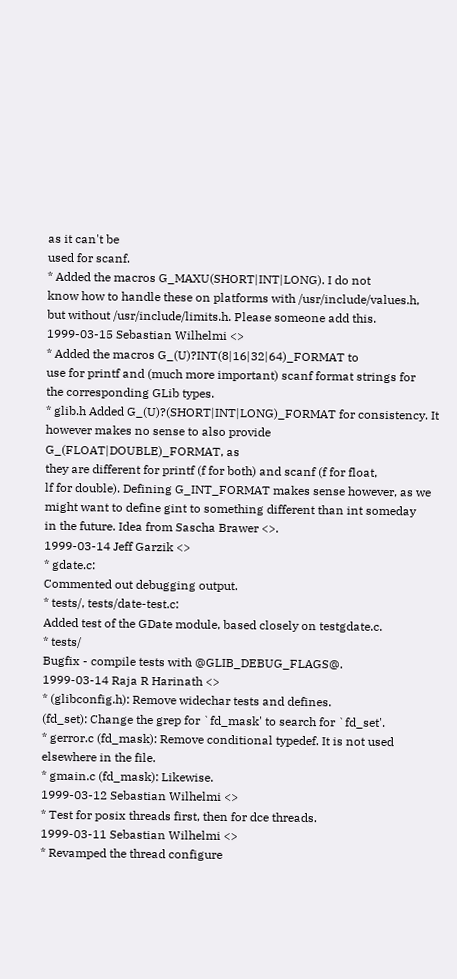as it can't be
used for scanf.
* Added the macros G_MAXU(SHORT|INT|LONG). I do not
know how to handle these on platforms with /usr/include/values.h,
but without /usr/include/limits.h. Please someone add this.
1999-03-15 Sebastian Wilhelmi <>
* Added the macros G_(U)?INT(8|16|32|64)_FORMAT to
use for printf and (much more important) scanf format strings for
the corresponding GLib types.
* glib.h Added G_(U)?(SHORT|INT|LONG)_FORMAT for consistency. It
however makes no sense to also provide G_(FLOAT|DOUBLE)_FORMAT, as
they are different for printf (f for both) and scanf (f for float,
lf for double). Defining G_INT_FORMAT makes sense however, as we
might want to define gint to something different than int someday
in the future. Idea from Sascha Brawer <>.
1999-03-14 Jeff Garzik <>
* gdate.c:
Commented out debugging output.
* tests/, tests/date-test.c:
Added test of the GDate module, based closely on testgdate.c.
* tests/
Bugfix - compile tests with @GLIB_DEBUG_FLAGS@.
1999-03-14 Raja R Harinath <>
* (glibconfig.h): Remove widechar tests and defines.
(fd_set): Change the grep for `fd_mask' to search for `fd_set'.
* gerror.c (fd_mask): Remove conditional typedef. It is not used
elsewhere in the file.
* gmain.c (fd_mask): Likewise.
1999-03-12 Sebastian Wilhelmi <>
* Test for posix threads first, then for dce threads.
1999-03-11 Sebastian Wilhelmi <>
* Revamped the thread configure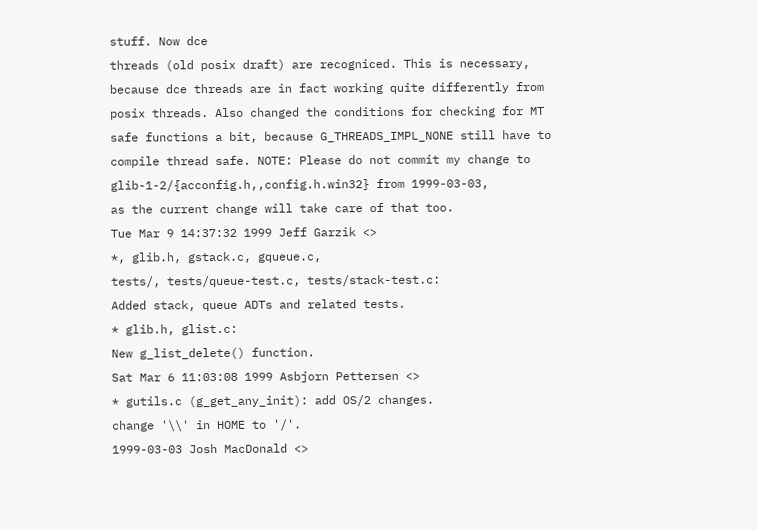stuff. Now dce
threads (old posix draft) are recogniced. This is necessary,
because dce threads are in fact working quite differently from
posix threads. Also changed the conditions for checking for MT
safe functions a bit, because G_THREADS_IMPL_NONE still have to
compile thread safe. NOTE: Please do not commit my change to
glib-1-2/{acconfig.h,,config.h.win32} from 1999-03-03,
as the current change will take care of that too.
Tue Mar 9 14:37:32 1999 Jeff Garzik <>
*, glib.h, gstack.c, gqueue.c,
tests/, tests/queue-test.c, tests/stack-test.c:
Added stack, queue ADTs and related tests.
* glib.h, glist.c:
New g_list_delete() function.
Sat Mar 6 11:03:08 1999 Asbjorn Pettersen <>
* gutils.c (g_get_any_init): add OS/2 changes.
change '\\' in HOME to '/'.
1999-03-03 Josh MacDonald <>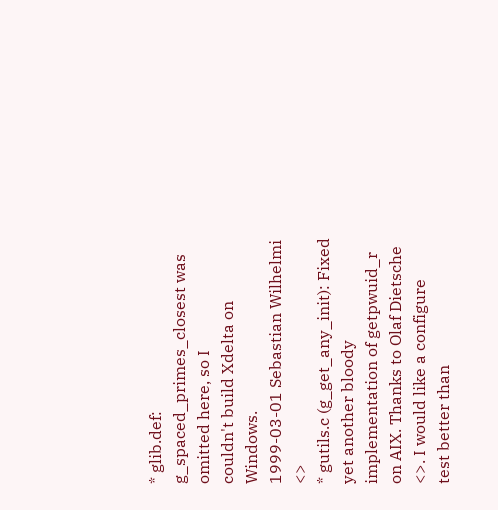* glib.def: g_spaced_primes_closest was omitted here, so I
couldn't build Xdelta on Windows.
1999-03-01 Sebastian Wilhelmi <>
* gutils.c (g_get_any_init): Fixed yet another bloody
implementation of getpwuid_r on AIX. Thanks to Olaf Dietsche
<>. I would like a configure
test better than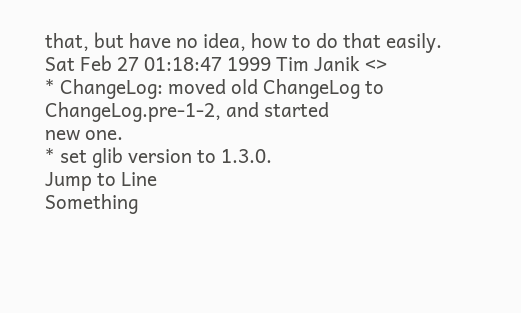that, but have no idea, how to do that easily.
Sat Feb 27 01:18:47 1999 Tim Janik <>
* ChangeLog: moved old ChangeLog to ChangeLog.pre-1-2, and started
new one.
* set glib version to 1.3.0.
Jump to Line
Something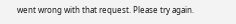went wrong with that request. Please try again.